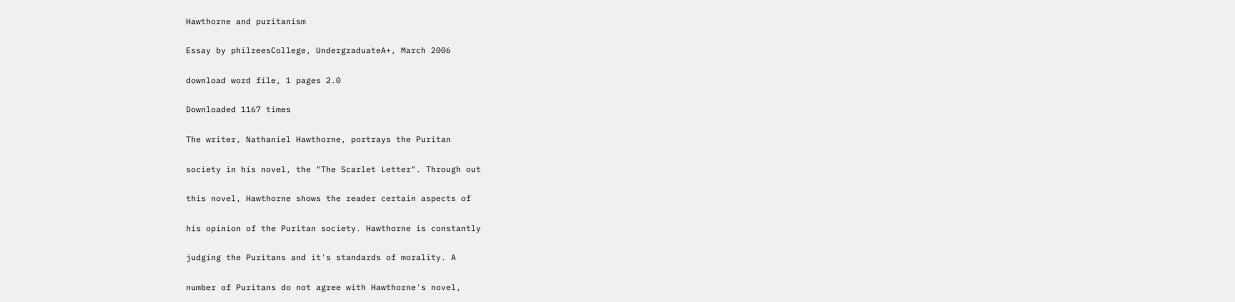Hawthorne and puritanism

Essay by philreesCollege, UndergraduateA+, March 2006

download word file, 1 pages 2.0

Downloaded 1167 times

The writer, Nathaniel Hawthorne, portrays the Puritan

society in his novel, the "The Scarlet Letter". Through out

this novel, Hawthorne shows the reader certain aspects of

his opinion of the Puritan society. Hawthorne is constantly

judging the Puritans and it's standards of morality. A

number of Puritans do not agree with Hawthorne's novel,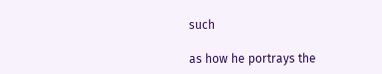such

as how he portrays the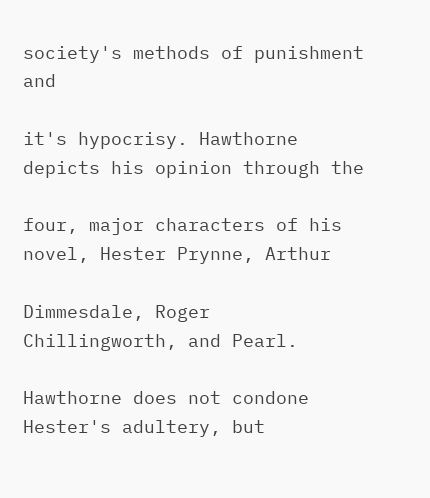society's methods of punishment and

it's hypocrisy. Hawthorne depicts his opinion through the

four, major characters of his novel, Hester Prynne, Arthur

Dimmesdale, Roger Chillingworth, and Pearl.

Hawthorne does not condone Hester's adultery, but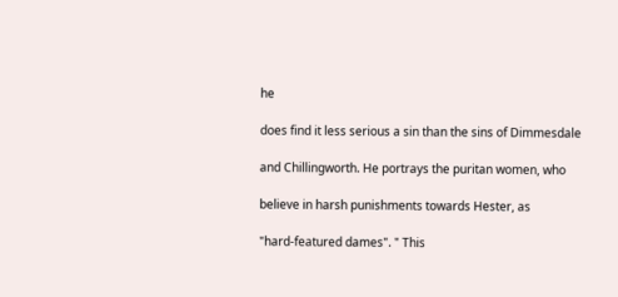he

does find it less serious a sin than the sins of Dimmesdale

and Chillingworth. He portrays the puritan women, who

believe in harsh punishments towards Hester, as

"hard-featured dames". " This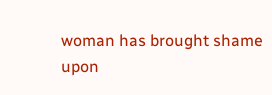woman has brought shame upon